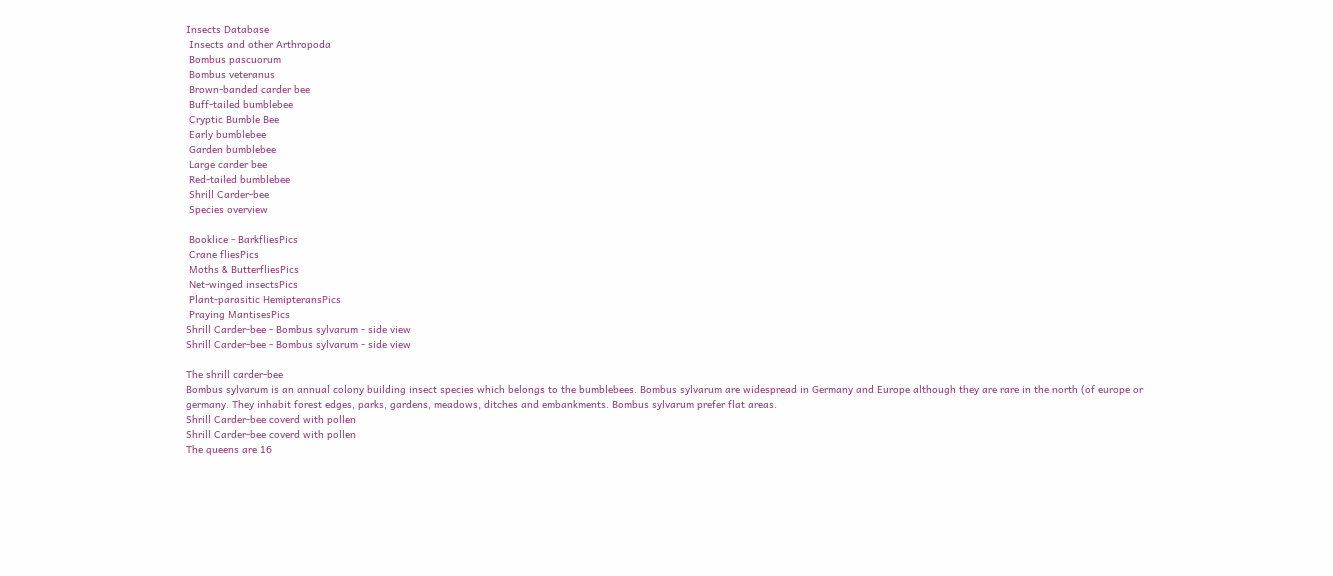Insects Database
 Insects and other Arthropoda
 Bombus pascuorum
 Bombus veteranus
 Brown-banded carder bee
 Buff-tailed bumblebee
 Cryptic Bumble Bee
 Early bumblebee
 Garden bumblebee
 Large carder bee
 Red-tailed bumblebee
 Shrill Carder-bee
 Species overview

 Booklice - BarkfliesPics
 Crane fliesPics
 Moths & ButterfliesPics
 Net-winged insectsPics
 Plant-parasitic HemipteransPics
 Praying MantisesPics
Shrill Carder-bee - Bombus sylvarum - side view
Shrill Carder-bee - Bombus sylvarum - side view

The shrill carder-bee
Bombus sylvarum is an annual colony building insect species which belongs to the bumblebees. Bombus sylvarum are widespread in Germany and Europe although they are rare in the north (of europe or germany. They inhabit forest edges, parks, gardens, meadows, ditches and embankments. Bombus sylvarum prefer flat areas.
Shrill Carder-bee coverd with pollen
Shrill Carder-bee coverd with pollen
The queens are 16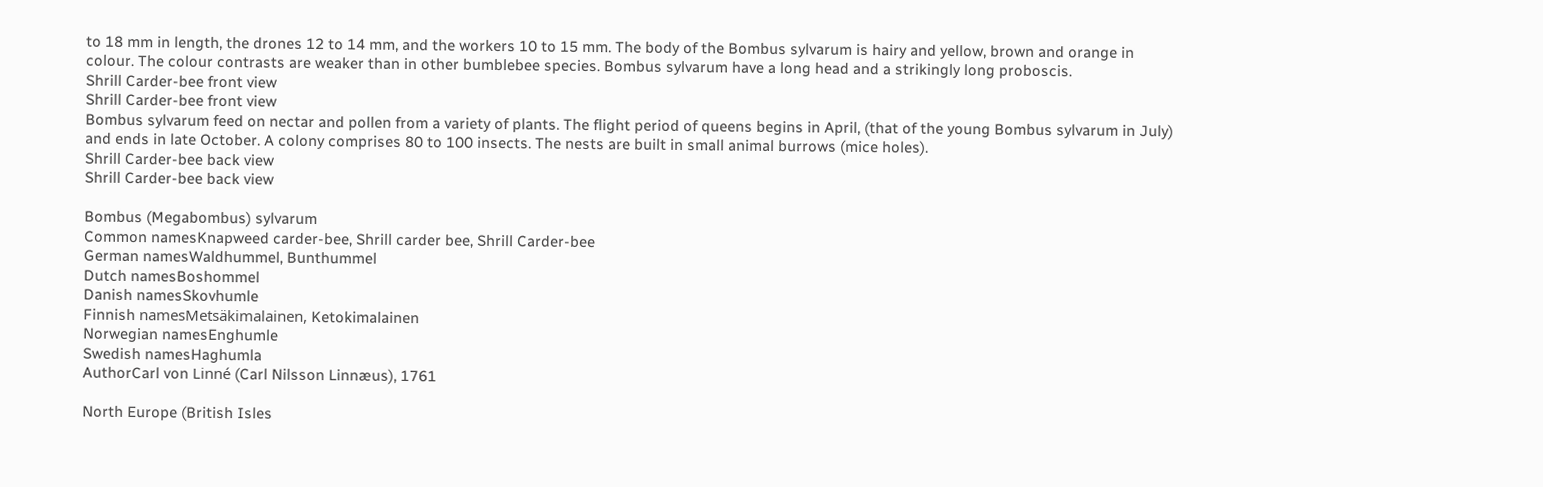to 18 mm in length, the drones 12 to 14 mm, and the workers 10 to 15 mm. The body of the Bombus sylvarum is hairy and yellow, brown and orange in colour. The colour contrasts are weaker than in other bumblebee species. Bombus sylvarum have a long head and a strikingly long proboscis.
Shrill Carder-bee front view
Shrill Carder-bee front view
Bombus sylvarum feed on nectar and pollen from a variety of plants. The flight period of queens begins in April, (that of the young Bombus sylvarum in July) and ends in late October. A colony comprises 80 to 100 insects. The nests are built in small animal burrows (mice holes).
Shrill Carder-bee back view
Shrill Carder-bee back view

Bombus (Megabombus) sylvarum
Common namesKnapweed carder-bee, Shrill carder bee, Shrill Carder-bee
German namesWaldhummel, Bunthummel
Dutch namesBoshommel
Danish namesSkovhumle
Finnish namesMetsäkimalainen, Ketokimalainen
Norwegian namesEnghumle
Swedish namesHaghumla
AuthorCarl von Linné (Carl Nilsson Linnæus), 1761

North Europe (British Isles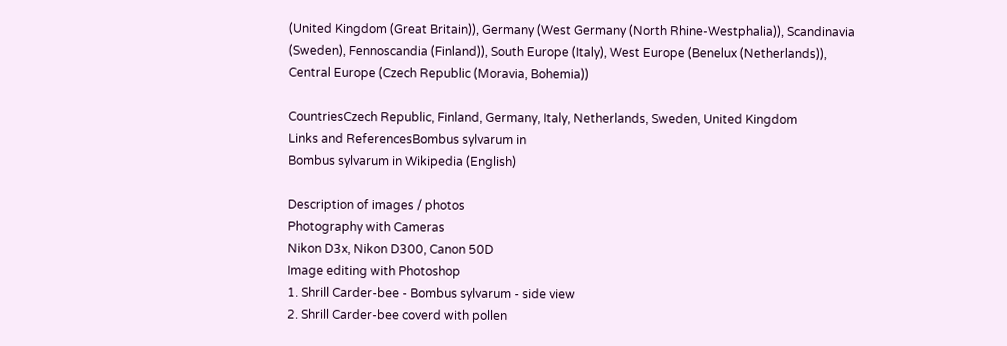(United Kingdom (Great Britain)), Germany (West Germany (North Rhine-Westphalia)), Scandinavia (Sweden), Fennoscandia (Finland)), South Europe (Italy), West Europe (Benelux (Netherlands)), Central Europe (Czech Republic (Moravia, Bohemia))

CountriesCzech Republic, Finland, Germany, Italy, Netherlands, Sweden, United Kingdom
Links and ReferencesBombus sylvarum in
Bombus sylvarum in Wikipedia (English)

Description of images / photos
Photography with Cameras
Nikon D3x, Nikon D300, Canon 50D
Image editing with Photoshop
1. Shrill Carder-bee - Bombus sylvarum - side view
2. Shrill Carder-bee coverd with pollen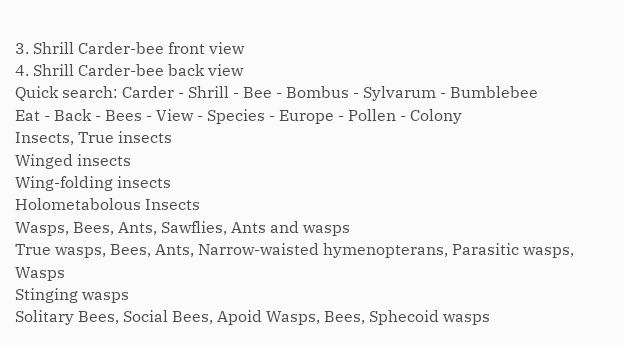3. Shrill Carder-bee front view
4. Shrill Carder-bee back view
Quick search: Carder - Shrill - Bee - Bombus - Sylvarum - Bumblebee
Eat - Back - Bees - View - Species - Europe - Pollen - Colony
Insects, True insects
Winged insects
Wing-folding insects
Holometabolous Insects
Wasps, Bees, Ants, Sawflies, Ants and wasps
True wasps, Bees, Ants, Narrow-waisted hymenopterans, Parasitic wasps, Wasps
Stinging wasps
Solitary Bees, Social Bees, Apoid Wasps, Bees, Sphecoid wasps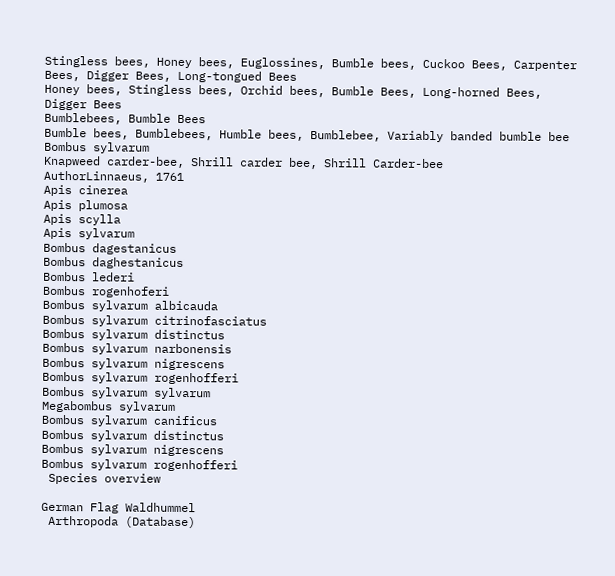Stingless bees, Honey bees, Euglossines, Bumble bees, Cuckoo Bees, Carpenter Bees, Digger Bees, Long-tongued Bees
Honey bees, Stingless bees, Orchid bees, Bumble Bees, Long-horned Bees, Digger Bees
Bumblebees, Bumble Bees
Bumble bees, Bumblebees, Humble bees, Bumblebee, Variably banded bumble bee
Bombus sylvarum
Knapweed carder-bee, Shrill carder bee, Shrill Carder-bee
AuthorLinnaeus, 1761
Apis cinerea
Apis plumosa
Apis scylla
Apis sylvarum
Bombus dagestanicus
Bombus daghestanicus
Bombus lederi
Bombus rogenhoferi
Bombus sylvarum albicauda
Bombus sylvarum citrinofasciatus
Bombus sylvarum distinctus
Bombus sylvarum narbonensis
Bombus sylvarum nigrescens
Bombus sylvarum rogenhofferi
Bombus sylvarum sylvarum
Megabombus sylvarum
Bombus sylvarum canificus
Bombus sylvarum distinctus
Bombus sylvarum nigrescens
Bombus sylvarum rogenhofferi
 Species overview

German Flag Waldhummel
 Arthropoda (Database)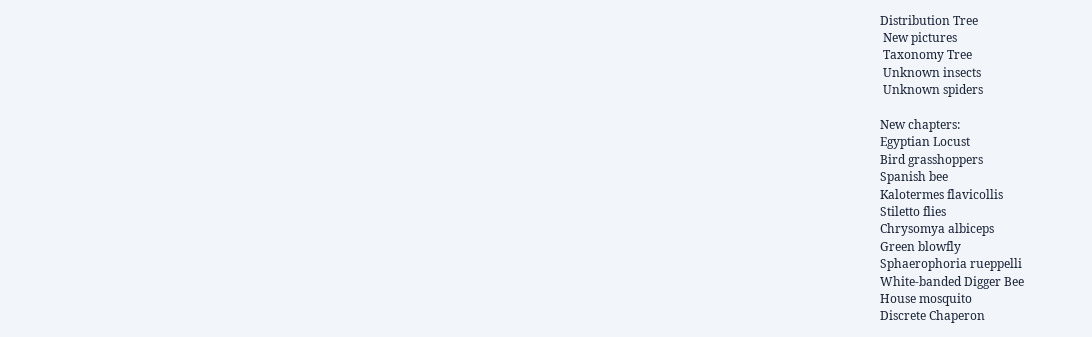Distribution Tree
 New pictures
 Taxonomy Tree
 Unknown insects
 Unknown spiders

New chapters:
Egyptian Locust
Bird grasshoppers
Spanish bee
Kalotermes flavicollis
Stiletto flies
Chrysomya albiceps
Green blowfly
Sphaerophoria rueppelli
White-banded Digger Bee
House mosquito
Discrete Chaperon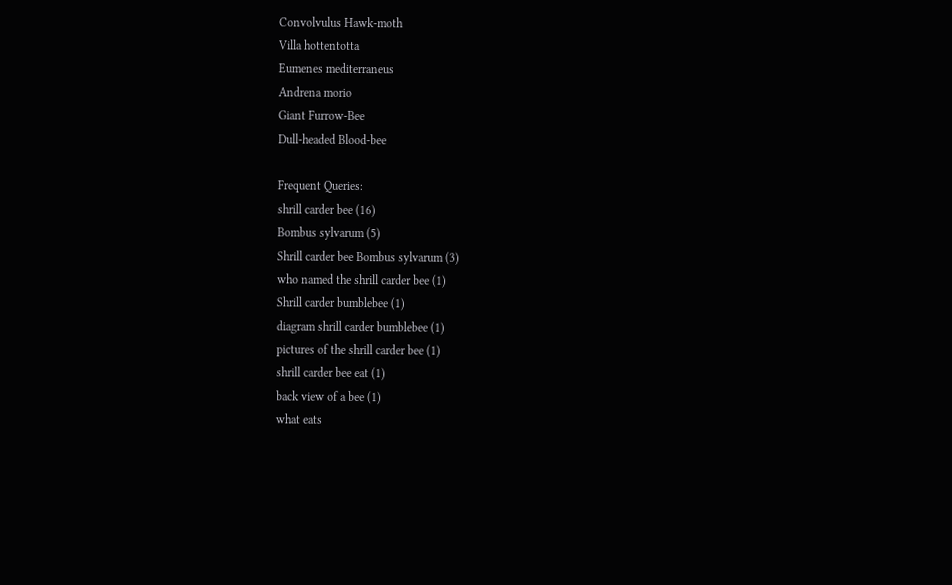Convolvulus Hawk-moth
Villa hottentotta
Eumenes mediterraneus
Andrena morio
Giant Furrow-Bee
Dull-headed Blood-bee

Frequent Queries:
shrill carder bee (16)
Bombus sylvarum (5)
Shrill carder bee Bombus sylvarum (3)
who named the shrill carder bee (1)
Shrill carder bumblebee (1)
diagram shrill carder bumblebee (1)
pictures of the shrill carder bee (1)
shrill carder bee eat (1)
back view of a bee (1)
what eats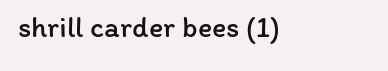shrill carder bees (1)